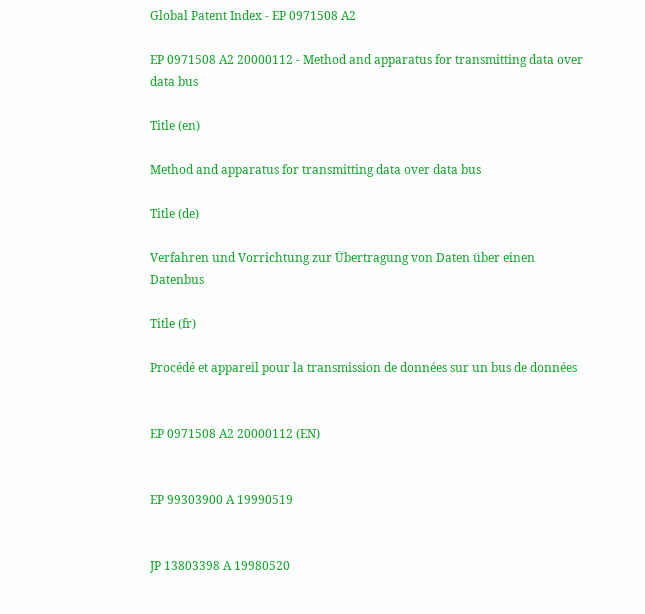Global Patent Index - EP 0971508 A2

EP 0971508 A2 20000112 - Method and apparatus for transmitting data over data bus

Title (en)

Method and apparatus for transmitting data over data bus

Title (de)

Verfahren und Vorrichtung zur Übertragung von Daten über einen Datenbus

Title (fr)

Procédé et appareil pour la transmission de données sur un bus de données


EP 0971508 A2 20000112 (EN)


EP 99303900 A 19990519


JP 13803398 A 19980520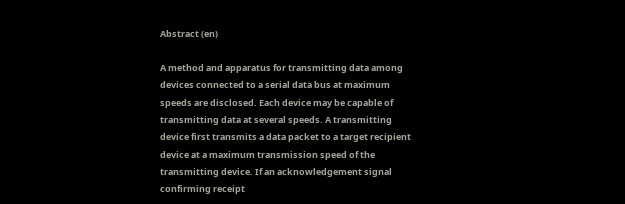Abstract (en)

A method and apparatus for transmitting data among devices connected to a serial data bus at maximum speeds are disclosed. Each device may be capable of transmitting data at several speeds. A transmitting device first transmits a data packet to a target recipient device at a maximum transmission speed of the transmitting device. If an acknowledgement signal confirming receipt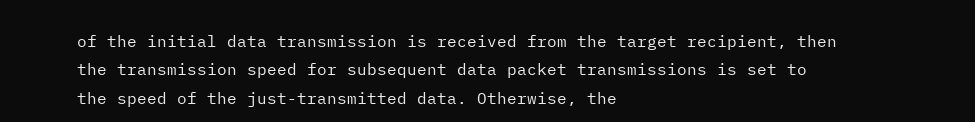of the initial data transmission is received from the target recipient, then the transmission speed for subsequent data packet transmissions is set to the speed of the just-transmitted data. Otherwise, the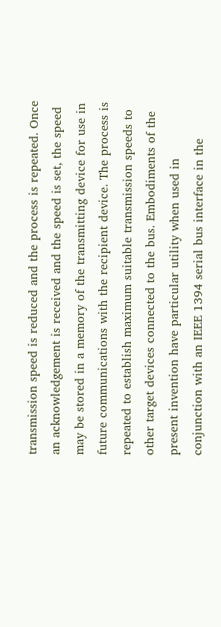transmission speed is reduced and the process is repeated. Once an acknowledgement is received and the speed is set, the speed may be stored in a memory of the transmitting device for use in future communications with the recipient device. The process is repeated to establish maximum suitable transmission speeds to other target devices connected to the bus. Embodiments of the present invention have particular utility when used in conjunction with an IEEE 1394 serial bus interface in the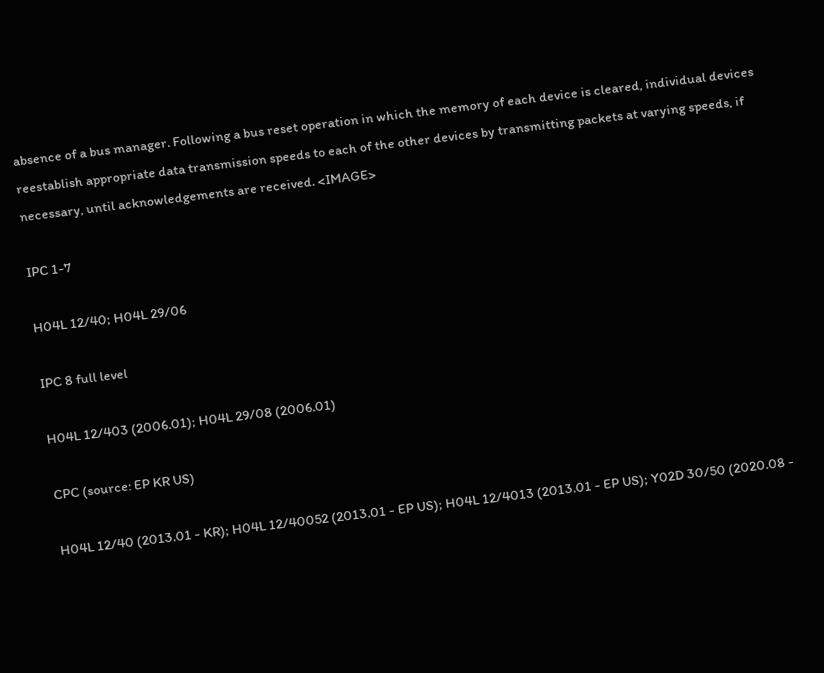absence of a bus manager. Following a bus reset operation in which the memory of each device is cleared, individual devices reestablish appropriate data transmission speeds to each of the other devices by transmitting packets at varying speeds, if necessary, until acknowledgements are received. <IMAGE>

IPC 1-7

H04L 12/40; H04L 29/06

IPC 8 full level

H04L 12/403 (2006.01); H04L 29/08 (2006.01)

CPC (source: EP KR US)

H04L 12/40 (2013.01 - KR); H04L 12/40052 (2013.01 - EP US); H04L 12/4013 (2013.01 - EP US); Y02D 30/50 (2020.08 -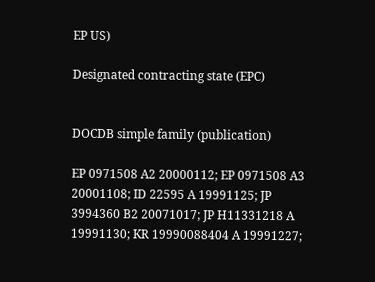EP US)

Designated contracting state (EPC)


DOCDB simple family (publication)

EP 0971508 A2 20000112; EP 0971508 A3 20001108; ID 22595 A 19991125; JP 3994360 B2 20071017; JP H11331218 A 19991130; KR 19990088404 A 19991227;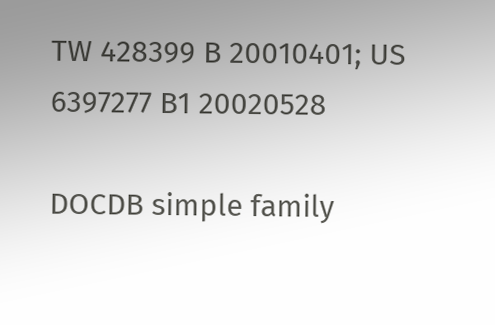TW 428399 B 20010401; US 6397277 B1 20020528

DOCDB simple family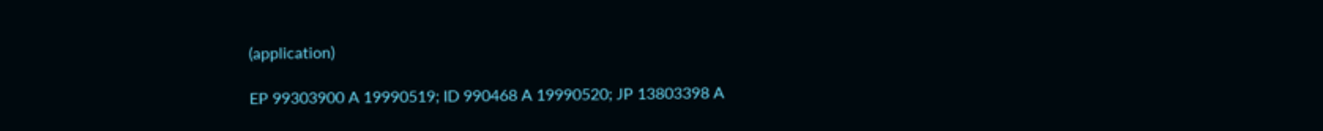(application)

EP 99303900 A 19990519; ID 990468 A 19990520; JP 13803398 A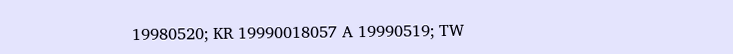19980520; KR 19990018057 A 19990519; TW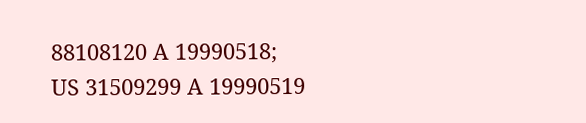88108120 A 19990518; US 31509299 A 19990519